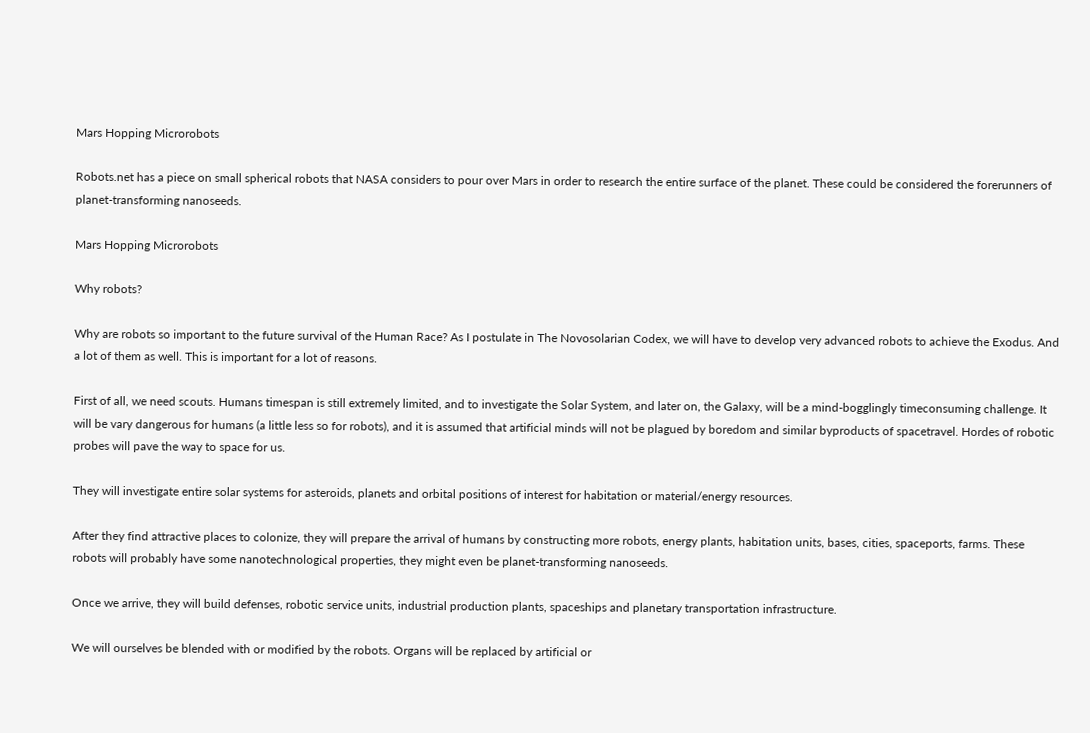Mars Hopping Microrobots

Robots.net has a piece on small spherical robots that NASA considers to pour over Mars in order to research the entire surface of the planet. These could be considered the forerunners of planet-transforming nanoseeds.

Mars Hopping Microrobots

Why robots?

Why are robots so important to the future survival of the Human Race? As I postulate in The Novosolarian Codex, we will have to develop very advanced robots to achieve the Exodus. And a lot of them as well. This is important for a lot of reasons.

First of all, we need scouts. Humans timespan is still extremely limited, and to investigate the Solar System, and later on, the Galaxy, will be a mind-bogglingly timeconsuming challenge. It will be vary dangerous for humans (a little less so for robots), and it is assumed that artificial minds will not be plagued by boredom and similar byproducts of spacetravel. Hordes of robotic probes will pave the way to space for us.

They will investigate entire solar systems for asteroids, planets and orbital positions of interest for habitation or material/energy resources.

After they find attractive places to colonize, they will prepare the arrival of humans by constructing more robots, energy plants, habitation units, bases, cities, spaceports, farms. These robots will probably have some nanotechnological properties, they might even be planet-transforming nanoseeds.

Once we arrive, they will build defenses, robotic service units, industrial production plants, spaceships and planetary transportation infrastructure.

We will ourselves be blended with or modified by the robots. Organs will be replaced by artificial or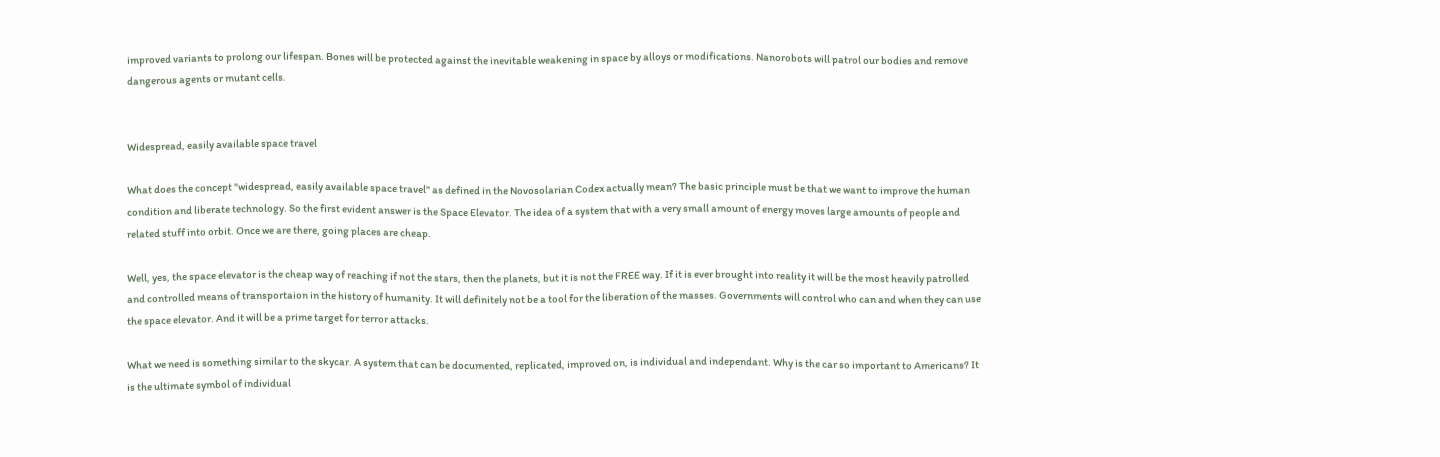improved variants to prolong our lifespan. Bones will be protected against the inevitable weakening in space by alloys or modifications. Nanorobots will patrol our bodies and remove dangerous agents or mutant cells.


Widespread, easily available space travel

What does the concept "widespread, easily available space travel" as defined in the Novosolarian Codex actually mean? The basic principle must be that we want to improve the human condition and liberate technology. So the first evident answer is the Space Elevator. The idea of a system that with a very small amount of energy moves large amounts of people and related stuff into orbit. Once we are there, going places are cheap.

Well, yes, the space elevator is the cheap way of reaching if not the stars, then the planets, but it is not the FREE way. If it is ever brought into reality it will be the most heavily patrolled and controlled means of transportaion in the history of humanity. It will definitely not be a tool for the liberation of the masses. Governments will control who can and when they can use the space elevator. And it will be a prime target for terror attacks.

What we need is something similar to the skycar. A system that can be documented, replicated, improved on, is individual and independant. Why is the car so important to Americans? It is the ultimate symbol of individual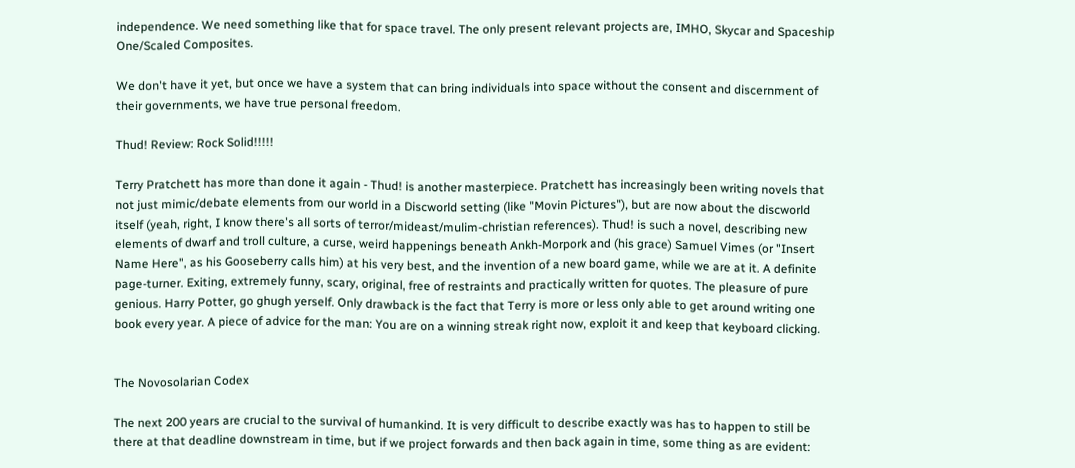independence. We need something like that for space travel. The only present relevant projects are, IMHO, Skycar and Spaceship One/Scaled Composites.

We don't have it yet, but once we have a system that can bring individuals into space without the consent and discernment of their governments, we have true personal freedom.

Thud! Review: Rock Solid!!!!!

Terry Pratchett has more than done it again - Thud! is another masterpiece. Pratchett has increasingly been writing novels that not just mimic/debate elements from our world in a Discworld setting (like "Movin Pictures"), but are now about the discworld itself (yeah, right, I know there's all sorts of terror/mideast/mulim-christian references). Thud! is such a novel, describing new elements of dwarf and troll culture, a curse, weird happenings beneath Ankh-Morpork and (his grace) Samuel Vimes (or "Insert Name Here", as his Gooseberry calls him) at his very best, and the invention of a new board game, while we are at it. A definite page-turner. Exiting, extremely funny, scary, original, free of restraints and practically written for quotes. The pleasure of pure genious. Harry Potter, go ghugh yerself. Only drawback is the fact that Terry is more or less only able to get around writing one book every year. A piece of advice for the man: You are on a winning streak right now, exploit it and keep that keyboard clicking.


The Novosolarian Codex

The next 200 years are crucial to the survival of humankind. It is very difficult to describe exactly was has to happen to still be there at that deadline downstream in time, but if we project forwards and then back again in time, some thing as are evident: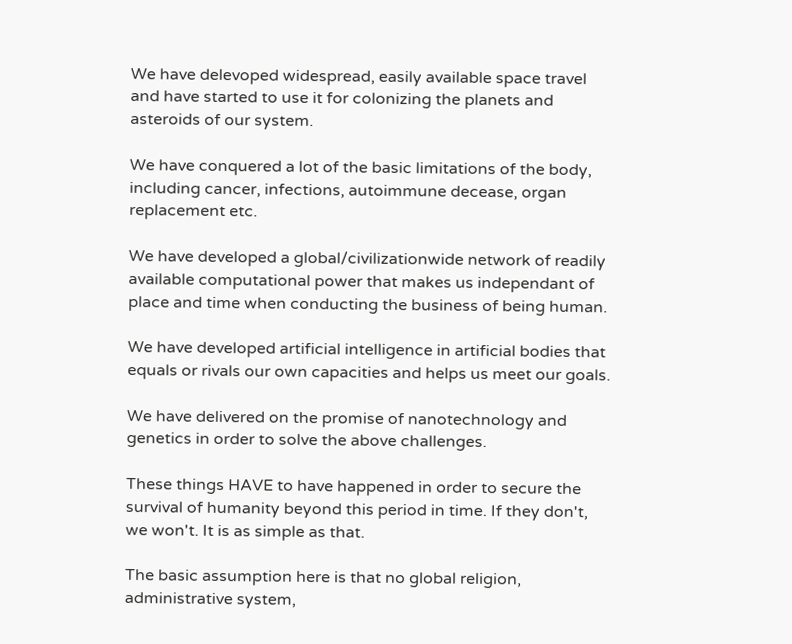We have delevoped widespread, easily available space travel and have started to use it for colonizing the planets and asteroids of our system.

We have conquered a lot of the basic limitations of the body, including cancer, infections, autoimmune decease, organ replacement etc.

We have developed a global/civilizationwide network of readily available computational power that makes us independant of place and time when conducting the business of being human.

We have developed artificial intelligence in artificial bodies that equals or rivals our own capacities and helps us meet our goals.

We have delivered on the promise of nanotechnology and genetics in order to solve the above challenges.

These things HAVE to have happened in order to secure the survival of humanity beyond this period in time. If they don't, we won't. It is as simple as that.

The basic assumption here is that no global religion, administrative system,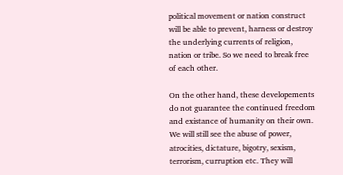political movement or nation construct will be able to prevent, harness or destroy the underlying currents of religion, nation or tribe. So we need to break free of each other.

On the other hand, these developements do not guarantee the continued freedom and existance of humanity on their own. We will still see the abuse of power, atrocities, dictature, bigotry, sexism, terrorism, curruption etc. They will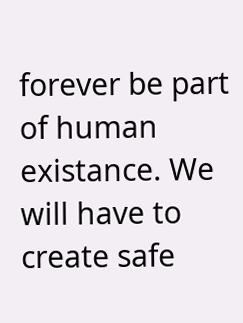forever be part of human existance. We will have to create safe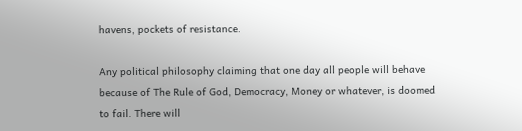havens, pockets of resistance.

Any political philosophy claiming that one day all people will behave because of The Rule of God, Democracy, Money or whatever, is doomed to fail. There will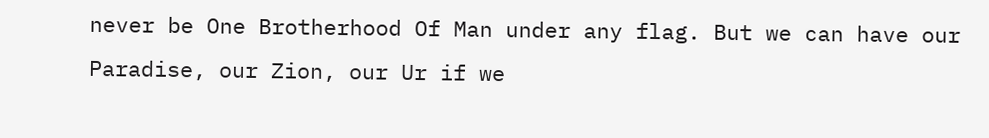never be One Brotherhood Of Man under any flag. But we can have our Paradise, our Zion, our Ur if we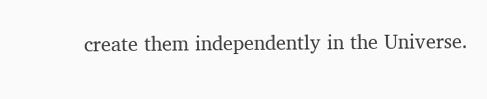create them independently in the Universe.